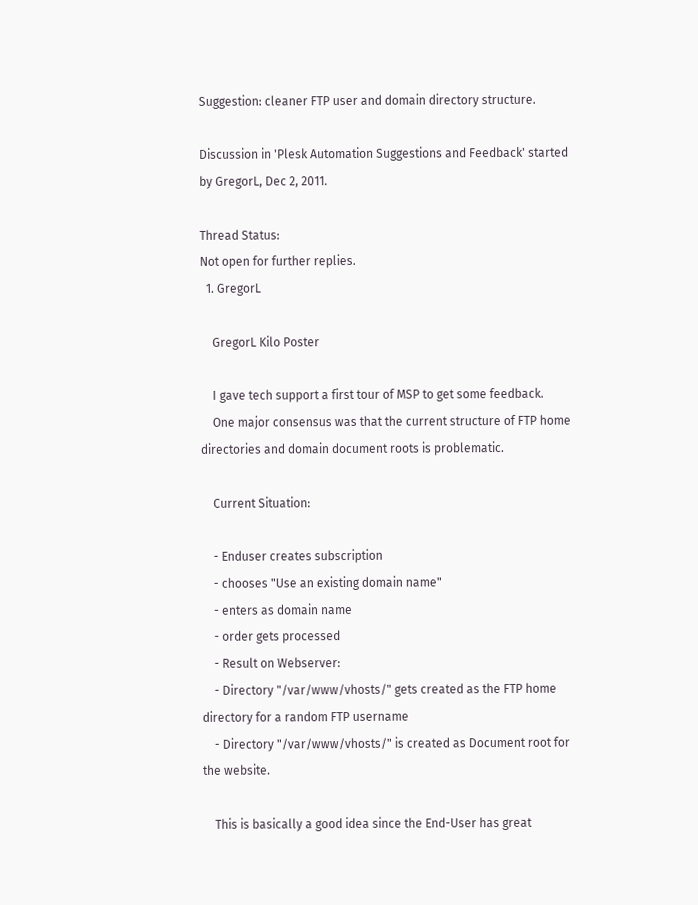Suggestion: cleaner FTP user and domain directory structure.

Discussion in 'Plesk Automation Suggestions and Feedback' started by GregorL, Dec 2, 2011.

Thread Status:
Not open for further replies.
  1. GregorL

    GregorL Kilo Poster

    I gave tech support a first tour of MSP to get some feedback.
    One major consensus was that the current structure of FTP home directories and domain document roots is problematic.

    Current Situation:

    - Enduser creates subscription
    - chooses "Use an existing domain name"
    - enters as domain name
    - order gets processed
    - Result on Webserver:
    - Directory "/var/www/vhosts/" gets created as the FTP home directory for a random FTP username
    - Directory "/var/www/vhosts/" is created as Document root for the website.

    This is basically a good idea since the End-User has great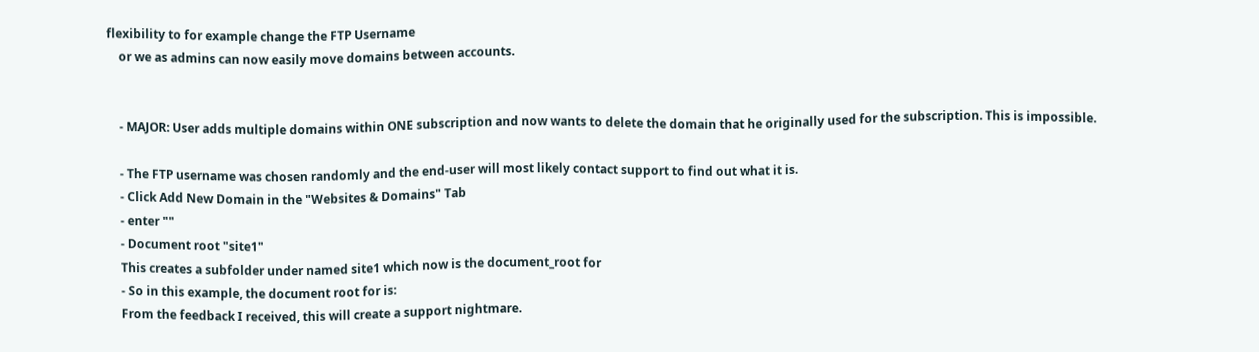flexibility to for example change the FTP Username
    or we as admins can now easily move domains between accounts.


    - MAJOR: User adds multiple domains within ONE subscription and now wants to delete the domain that he originally used for the subscription. This is impossible.

    - The FTP username was chosen randomly and the end-user will most likely contact support to find out what it is.
    - Click Add New Domain in the "Websites & Domains" Tab
    - enter ""
    - Document root "site1"
    This creates a subfolder under named site1 which now is the document_root for
    - So in this example, the document root for is:
    From the feedback I received, this will create a support nightmare.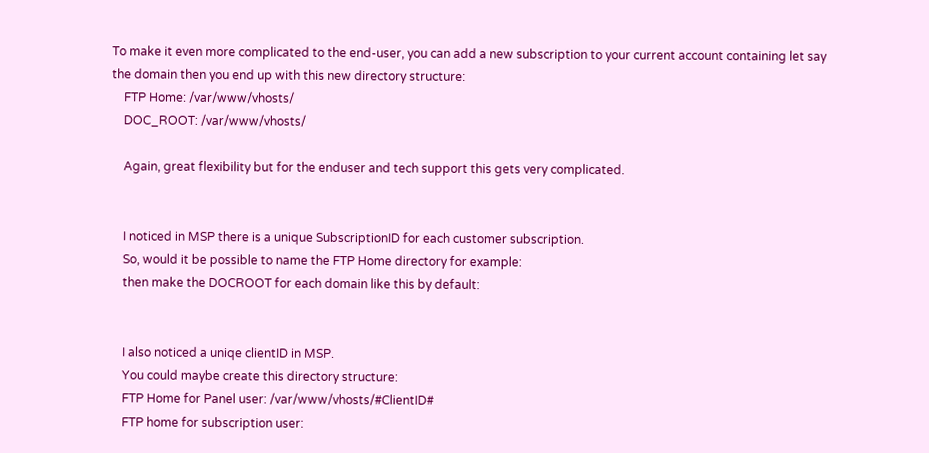To make it even more complicated to the end-user, you can add a new subscription to your current account containing let say the domain then you end up with this new directory structure:
    FTP Home: /var/www/vhosts/
    DOC_ROOT: /var/www/vhosts/

    Again, great flexibility but for the enduser and tech support this gets very complicated.


    I noticed in MSP there is a unique SubscriptionID for each customer subscription.
    So, would it be possible to name the FTP Home directory for example:
    then make the DOCROOT for each domain like this by default:


    I also noticed a uniqe clientID in MSP.
    You could maybe create this directory structure:
    FTP Home for Panel user: /var/www/vhosts/#ClientID#
    FTP home for subscription user: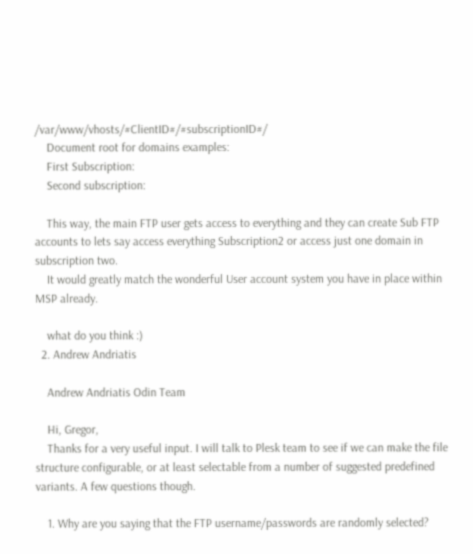/var/www/vhosts/#ClientID#/#subscriptionID#/
    Document root for domains examples:
    First Subscription:
    Second subscription:

    This way, the main FTP user gets access to everything and they can create Sub FTP accounts to lets say access everything Subscription2 or access just one domain in subscription two.
    It would greatly match the wonderful User account system you have in place within MSP already.

    what do you think :)
  2. Andrew Andriatis

    Andrew Andriatis Odin Team

    Hi, Gregor,
    Thanks for a very useful input. I will talk to Plesk team to see if we can make the file structure configurable, or at least selectable from a number of suggested predefined variants. A few questions though.

    1. Why are you saying that the FTP username/passwords are randomly selected?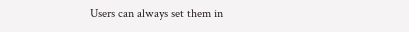Users can always set them in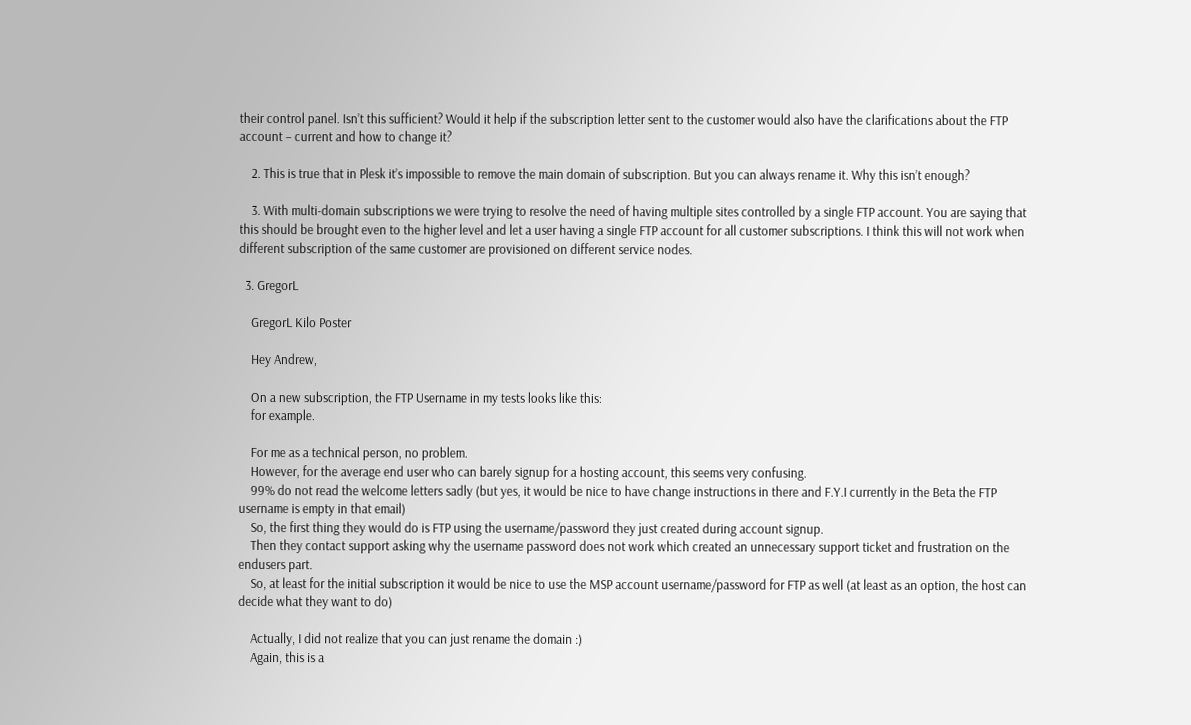their control panel. Isn’t this sufficient? Would it help if the subscription letter sent to the customer would also have the clarifications about the FTP account – current and how to change it?

    2. This is true that in Plesk it’s impossible to remove the main domain of subscription. But you can always rename it. Why this isn’t enough?

    3. With multi-domain subscriptions we were trying to resolve the need of having multiple sites controlled by a single FTP account. You are saying that this should be brought even to the higher level and let a user having a single FTP account for all customer subscriptions. I think this will not work when different subscription of the same customer are provisioned on different service nodes.

  3. GregorL

    GregorL Kilo Poster

    Hey Andrew,

    On a new subscription, the FTP Username in my tests looks like this:
    for example.

    For me as a technical person, no problem.
    However, for the average end user who can barely signup for a hosting account, this seems very confusing.
    99% do not read the welcome letters sadly (but yes, it would be nice to have change instructions in there and F.Y.I currently in the Beta the FTP username is empty in that email)
    So, the first thing they would do is FTP using the username/password they just created during account signup.
    Then they contact support asking why the username password does not work which created an unnecessary support ticket and frustration on the endusers part.
    So, at least for the initial subscription it would be nice to use the MSP account username/password for FTP as well (at least as an option, the host can decide what they want to do)

    Actually, I did not realize that you can just rename the domain :)
    Again, this is a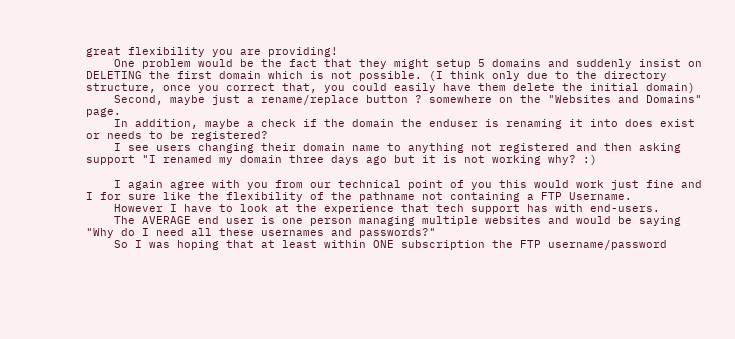great flexibility you are providing!
    One problem would be the fact that they might setup 5 domains and suddenly insist on DELETING the first domain which is not possible. (I think only due to the directory structure, once you correct that, you could easily have them delete the initial domain)
    Second, maybe just a rename/replace button ? somewhere on the "Websites and Domains" page.
    In addition, maybe a check if the domain the enduser is renaming it into does exist or needs to be registered?
    I see users changing their domain name to anything not registered and then asking support "I renamed my domain three days ago but it is not working why? :)

    I again agree with you from our technical point of you this would work just fine and I for sure like the flexibility of the pathname not containing a FTP Username.
    However I have to look at the experience that tech support has with end-users.
    The AVERAGE end user is one person managing multiple websites and would be saying "Why do I need all these usernames and passwords?"
    So I was hoping that at least within ONE subscription the FTP username/password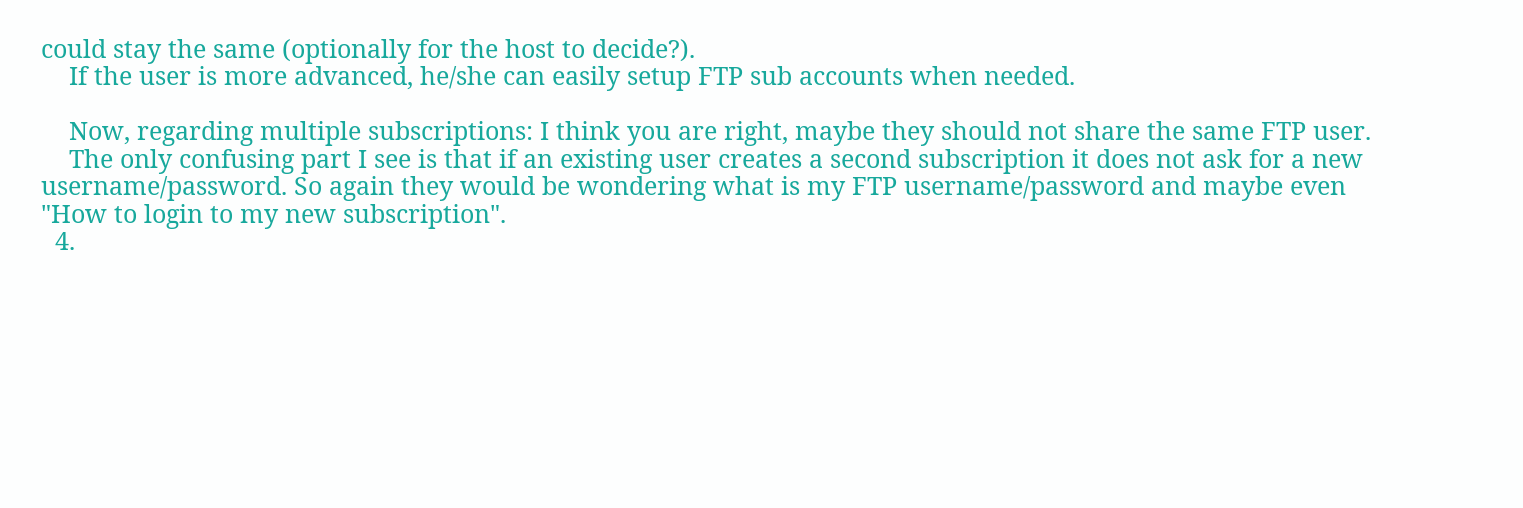could stay the same (optionally for the host to decide?).
    If the user is more advanced, he/she can easily setup FTP sub accounts when needed.

    Now, regarding multiple subscriptions: I think you are right, maybe they should not share the same FTP user.
    The only confusing part I see is that if an existing user creates a second subscription it does not ask for a new username/password. So again they would be wondering what is my FTP username/password and maybe even "How to login to my new subscription".
  4.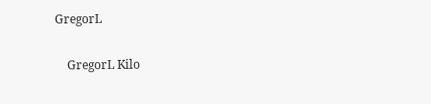GregorL

    GregorL Kilo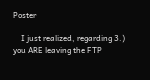Poster

    I just realized, regarding 3.) you ARE leaving the FTP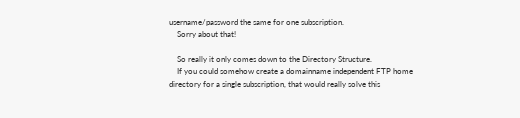username/password the same for one subscription.
    Sorry about that!

    So really it only comes down to the Directory Structure.
    If you could somehow create a domainname independent FTP home directory for a single subscription, that would really solve this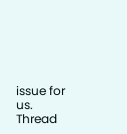issue for us.
Thread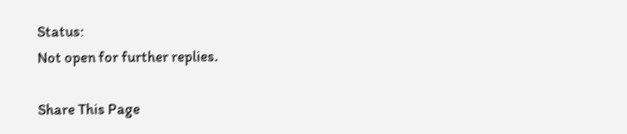Status:
Not open for further replies.

Share This Page